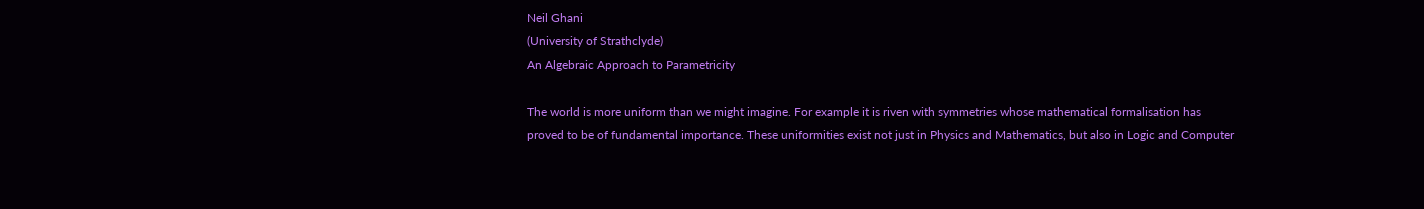Neil Ghani
(University of Strathclyde)
An Algebraic Approach to Parametricity

The world is more uniform than we might imagine. For example it is riven with symmetries whose mathematical formalisation has proved to be of fundamental importance. These uniformities exist not just in Physics and Mathematics, but also in Logic and Computer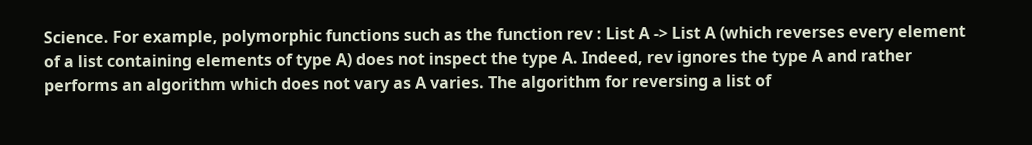Science. For example, polymorphic functions such as the function rev : List A -> List A (which reverses every element of a list containing elements of type A) does not inspect the type A. Indeed, rev ignores the type A and rather performs an algorithm which does not vary as A varies. The algorithm for reversing a list of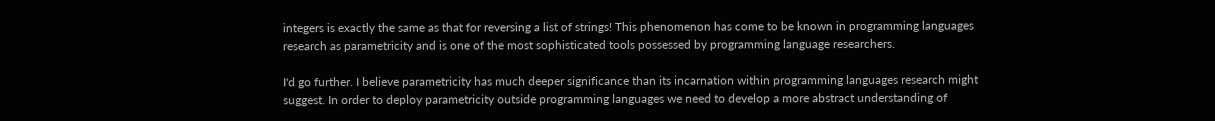integers is exactly the same as that for reversing a list of strings! This phenomenon has come to be known in programming languages research as parametricity and is one of the most sophisticated tools possessed by programming language researchers.

I'd go further. I believe parametricity has much deeper significance than its incarnation within programming languages research might suggest. In order to deploy parametricity outside programming languages we need to develop a more abstract understanding of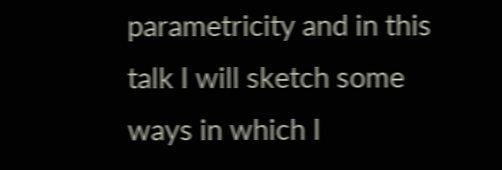parametricity and in this talk I will sketch some ways in which I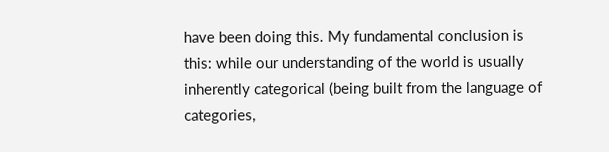have been doing this. My fundamental conclusion is this: while our understanding of the world is usually inherently categorical (being built from the language of categories,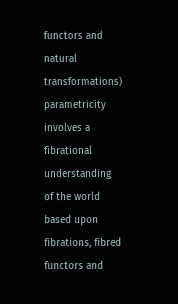functors and natural transformations) parametricity involves a fibrational understanding of the world based upon fibrations, fibred functors and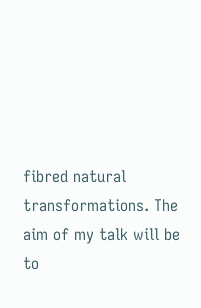fibred natural transformations. The aim of my talk will be to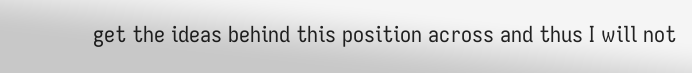get the ideas behind this position across and thus I will not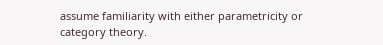assume familiarity with either parametricity or category theory.